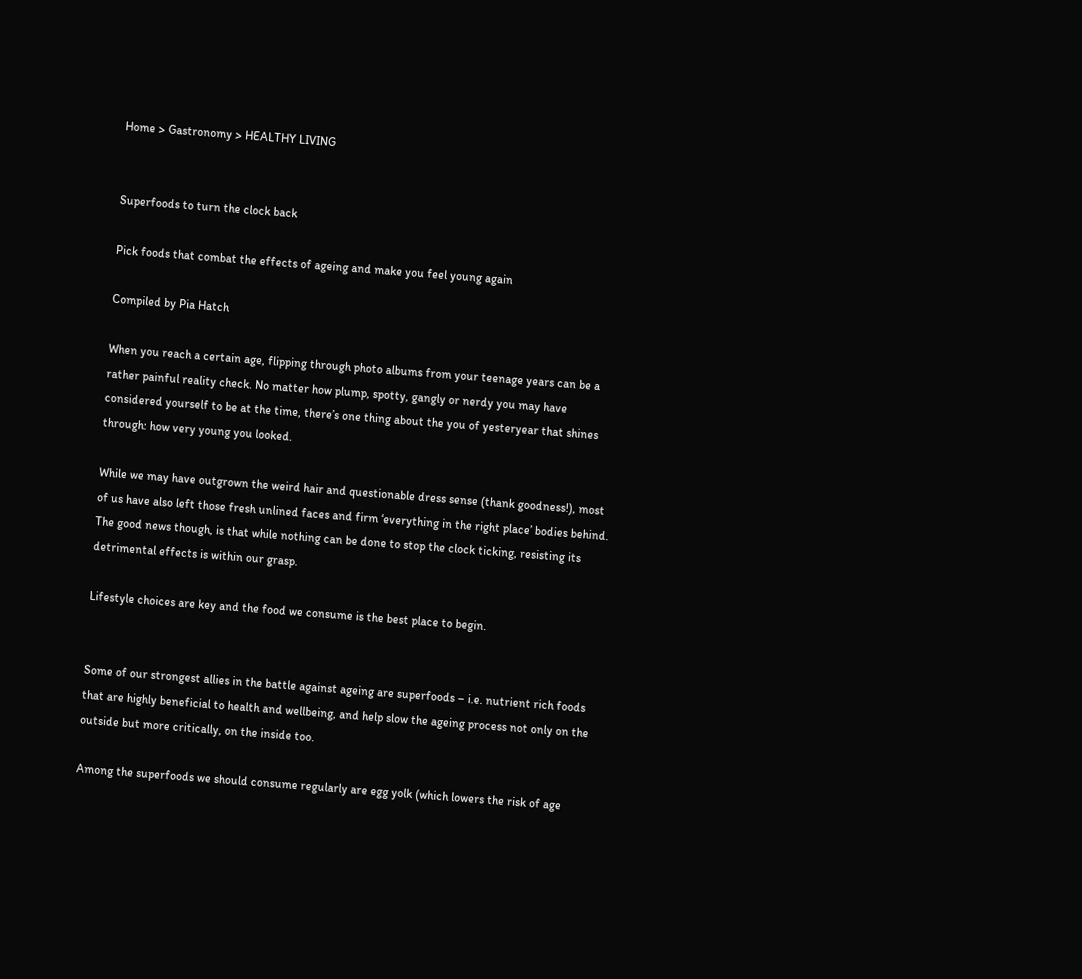Home > Gastronomy > HEALTHY LIVING


Superfoods to turn the clock back

Pick foods that combat the effects of ageing and make you feel young again

Compiled by Pia Hatch

When you reach a certain age, flipping through photo albums from your teenage years can be a rather painful reality check. No matter how plump, spotty, gangly or nerdy you may have considered yourself to be at the time, there’s one thing about the you of yesteryear that shines through: how very young you looked.

While we may have outgrown the weird hair and questionable dress sense (thank goodness!), most of us have also left those fresh unlined faces and firm ‘everything in the right place’ bodies behind. The good news though, is that while nothing can be done to stop the clock ticking, resisting its detrimental effects is within our grasp.

Lifestyle choices are key and the food we consume is the best place to begin.


Some of our strongest allies in the battle against ageing are superfoods – i.e. nutrient rich foods that are highly beneficial to health and wellbeing, and help slow the ageing process not only on the outside but more critically, on the inside too.

Among the superfoods we should consume regularly are egg yolk (which lowers the risk of age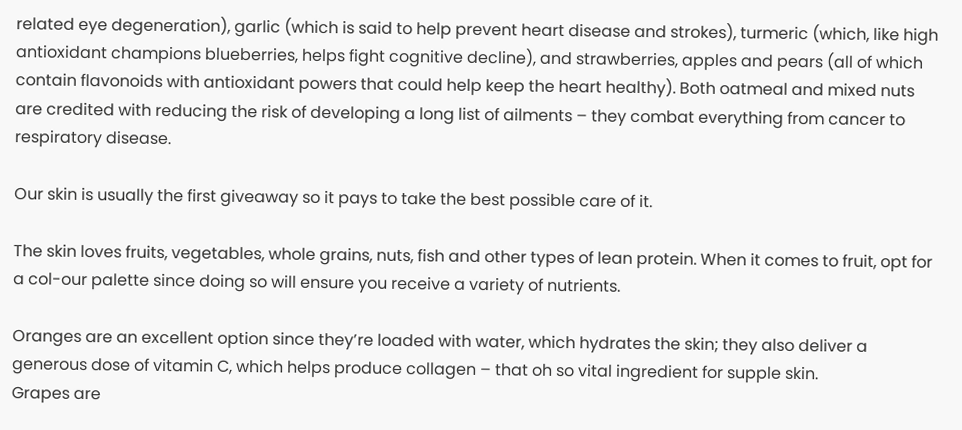related eye degeneration), garlic (which is said to help prevent heart disease and strokes), turmeric (which, like high antioxidant champions blueberries, helps fight cognitive decline), and strawberries, apples and pears (all of which contain flavonoids with antioxidant powers that could help keep the heart healthy). Both oatmeal and mixed nuts are credited with reducing the risk of developing a long list of ailments – they combat everything from cancer to respiratory disease.

Our skin is usually the first giveaway so it pays to take the best possible care of it.

The skin loves fruits, vegetables, whole grains, nuts, fish and other types of lean protein. When it comes to fruit, opt for a col-our palette since doing so will ensure you receive a variety of nutrients.

Oranges are an excellent option since they’re loaded with water, which hydrates the skin; they also deliver a generous dose of vitamin C, which helps produce collagen – that oh so vital ingredient for supple skin.
Grapes are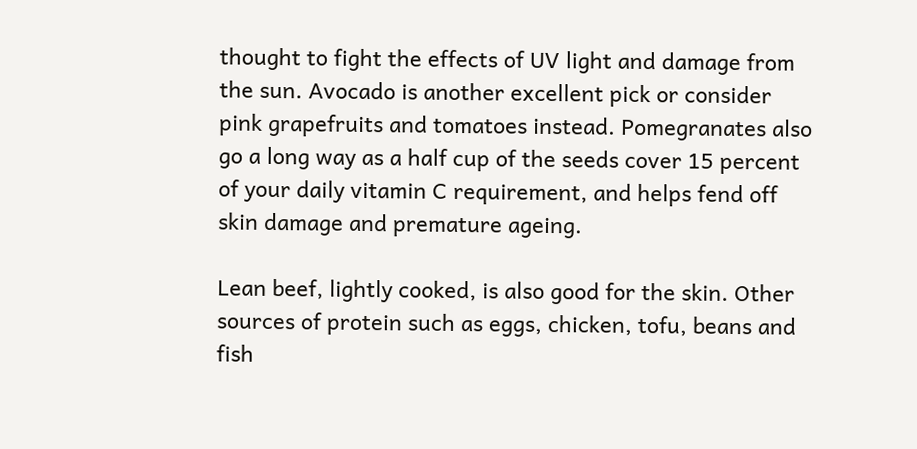thought to fight the effects of UV light and damage from the sun. Avocado is another excellent pick or consider pink grapefruits and tomatoes instead. Pomegranates also go a long way as a half cup of the seeds cover 15 percent of your daily vitamin C requirement, and helps fend off skin damage and premature ageing.

Lean beef, lightly cooked, is also good for the skin. Other sources of protein such as eggs, chicken, tofu, beans and fish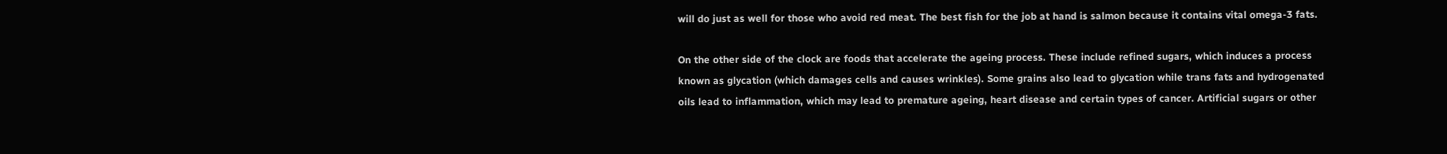will do just as well for those who avoid red meat. The best fish for the job at hand is salmon because it contains vital omega-3 fats.

On the other side of the clock are foods that accelerate the ageing process. These include refined sugars, which induces a process known as glycation (which damages cells and causes wrinkles). Some grains also lead to glycation while trans fats and hydrogenated oils lead to inflammation, which may lead to premature ageing, heart disease and certain types of cancer. Artificial sugars or other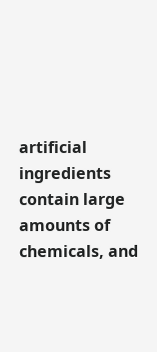artificial ingredients contain large amounts of chemicals, and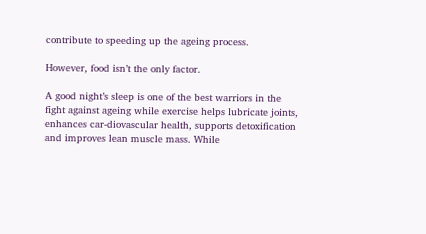contribute to speeding up the ageing process.

However, food isn’t the only factor.

A good night’s sleep is one of the best warriors in the fight against ageing while exercise helps lubricate joints, enhances car-diovascular health, supports detoxification and improves lean muscle mass. While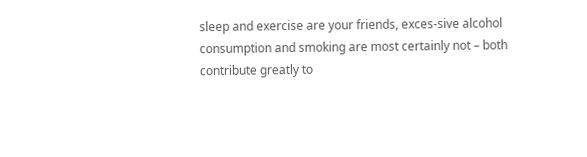sleep and exercise are your friends, exces-sive alcohol consumption and smoking are most certainly not – both contribute greatly to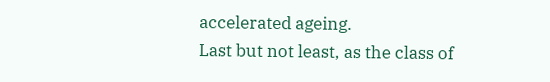accelerated ageing.
Last but not least, as the class of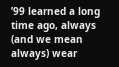’99 learned a long time ago, always (and we mean always) wear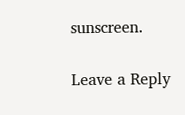sunscreen.

Leave a Reply